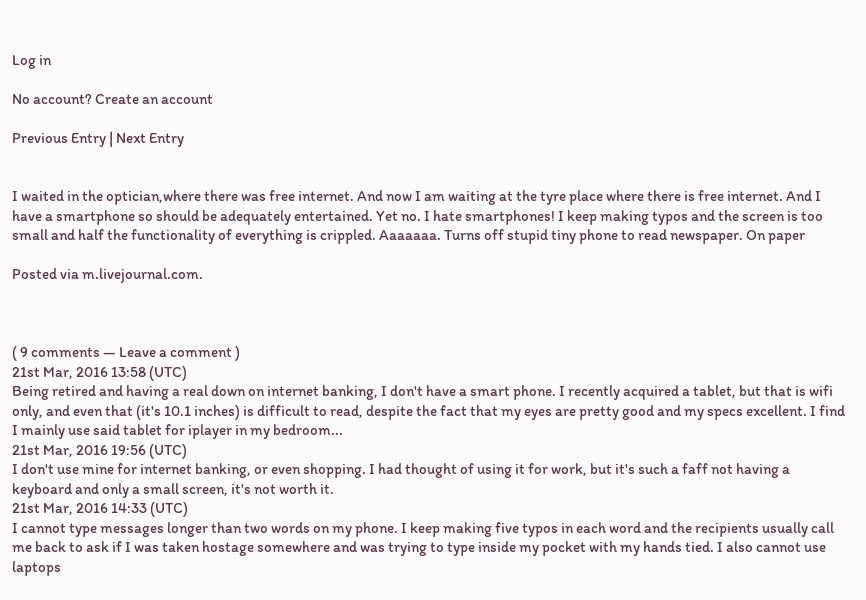Log in

No account? Create an account

Previous Entry | Next Entry


I waited in the optician,where there was free internet. And now I am waiting at the tyre place where there is free internet. And I have a smartphone so should be adequately entertained. Yet no. I hate smartphones! I keep making typos and the screen is too small and half the functionality of everything is crippled. Aaaaaaa. Turns off stupid tiny phone to read newspaper. On paper

Posted via m.livejournal.com.



( 9 comments — Leave a comment )
21st Mar, 2016 13:58 (UTC)
Being retired and having a real down on internet banking, I don't have a smart phone. I recently acquired a tablet, but that is wifi only, and even that (it's 10.1 inches) is difficult to read, despite the fact that my eyes are pretty good and my specs excellent. I find I mainly use said tablet for iplayer in my bedroom...
21st Mar, 2016 19:56 (UTC)
I don't use mine for internet banking, or even shopping. I had thought of using it for work, but it's such a faff not having a keyboard and only a small screen, it's not worth it.
21st Mar, 2016 14:33 (UTC)
I cannot type messages longer than two words on my phone. I keep making five typos in each word and the recipients usually call me back to ask if I was taken hostage somewhere and was trying to type inside my pocket with my hands tied. I also cannot use laptops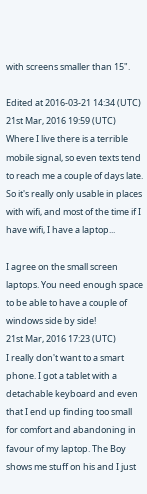with screens smaller than 15".

Edited at 2016-03-21 14:34 (UTC)
21st Mar, 2016 19:59 (UTC)
Where I live there is a terrible mobile signal, so even texts tend to reach me a couple of days late. So it's really only usable in places with wifi, and most of the time if I have wifi, I have a laptop...

I agree on the small screen laptops. You need enough space to be able to have a couple of windows side by side!
21st Mar, 2016 17:23 (UTC)
I really don't want to a smart phone. I got a tablet with a detachable keyboard and even that I end up finding too small for comfort and abandoning in favour of my laptop. The Boy shows me stuff on his and I just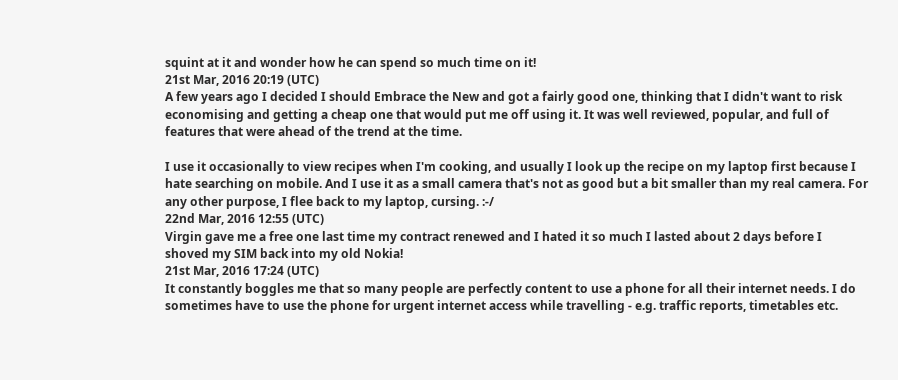squint at it and wonder how he can spend so much time on it!
21st Mar, 2016 20:19 (UTC)
A few years ago I decided I should Embrace the New and got a fairly good one, thinking that I didn't want to risk economising and getting a cheap one that would put me off using it. It was well reviewed, popular, and full of features that were ahead of the trend at the time.

I use it occasionally to view recipes when I'm cooking, and usually I look up the recipe on my laptop first because I hate searching on mobile. And I use it as a small camera that's not as good but a bit smaller than my real camera. For any other purpose, I flee back to my laptop, cursing. :-/
22nd Mar, 2016 12:55 (UTC)
Virgin gave me a free one last time my contract renewed and I hated it so much I lasted about 2 days before I shoved my SIM back into my old Nokia!
21st Mar, 2016 17:24 (UTC)
It constantly boggles me that so many people are perfectly content to use a phone for all their internet needs. I do sometimes have to use the phone for urgent internet access while travelling - e.g. traffic reports, timetables etc.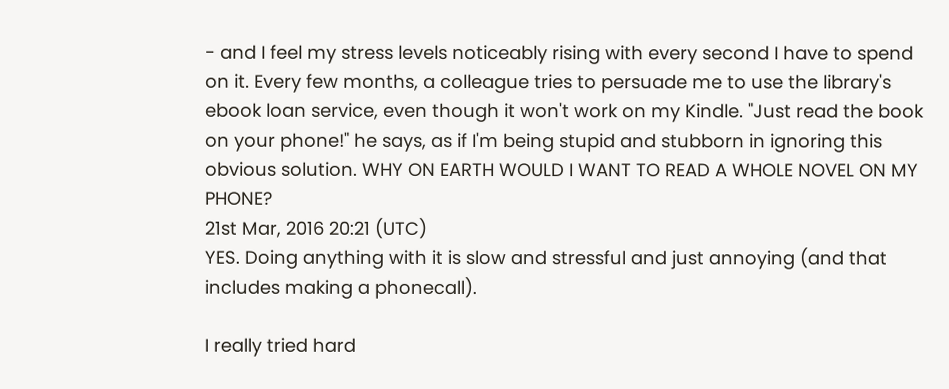- and I feel my stress levels noticeably rising with every second I have to spend on it. Every few months, a colleague tries to persuade me to use the library's ebook loan service, even though it won't work on my Kindle. "Just read the book on your phone!" he says, as if I'm being stupid and stubborn in ignoring this obvious solution. WHY ON EARTH WOULD I WANT TO READ A WHOLE NOVEL ON MY PHONE?
21st Mar, 2016 20:21 (UTC)
YES. Doing anything with it is slow and stressful and just annoying (and that includes making a phonecall).

I really tried hard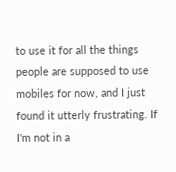to use it for all the things people are supposed to use mobiles for now, and I just found it utterly frustrating. If I'm not in a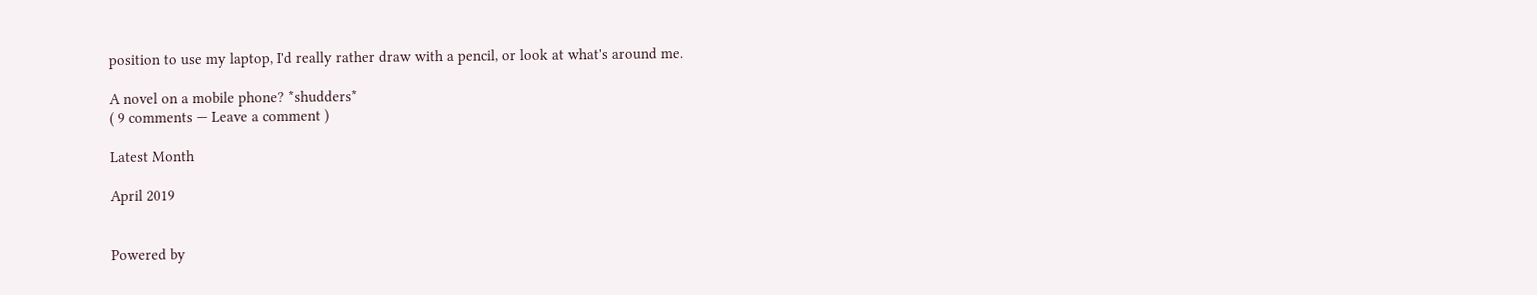position to use my laptop, I'd really rather draw with a pencil, or look at what's around me.

A novel on a mobile phone? *shudders*
( 9 comments — Leave a comment )

Latest Month

April 2019


Powered by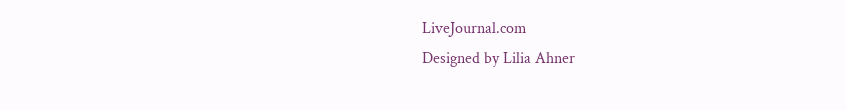LiveJournal.com
Designed by Lilia Ahner